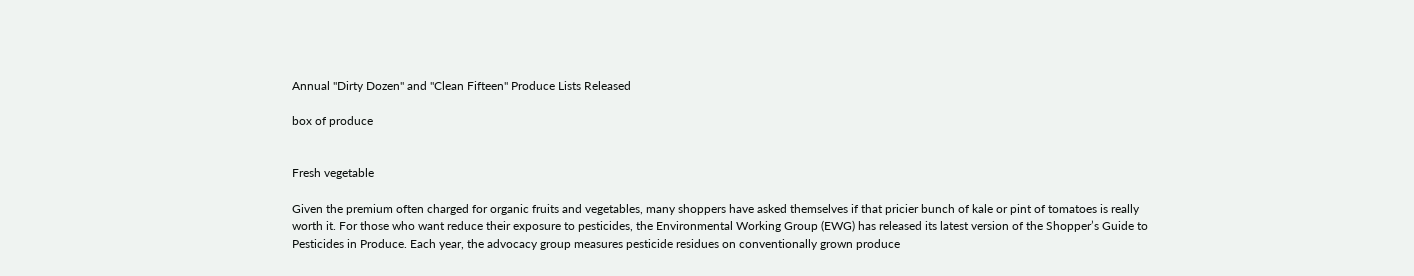Annual "Dirty Dozen" and "Clean Fifteen" Produce Lists Released

box of produce


Fresh vegetable

Given the premium often charged for organic fruits and vegetables, many shoppers have asked themselves if that pricier bunch of kale or pint of tomatoes is really worth it. For those who want reduce their exposure to pesticides, the Environmental Working Group (EWG) has released its latest version of the Shopper’s Guide to Pesticides in Produce. Each year, the advocacy group measures pesticide residues on conventionally grown produce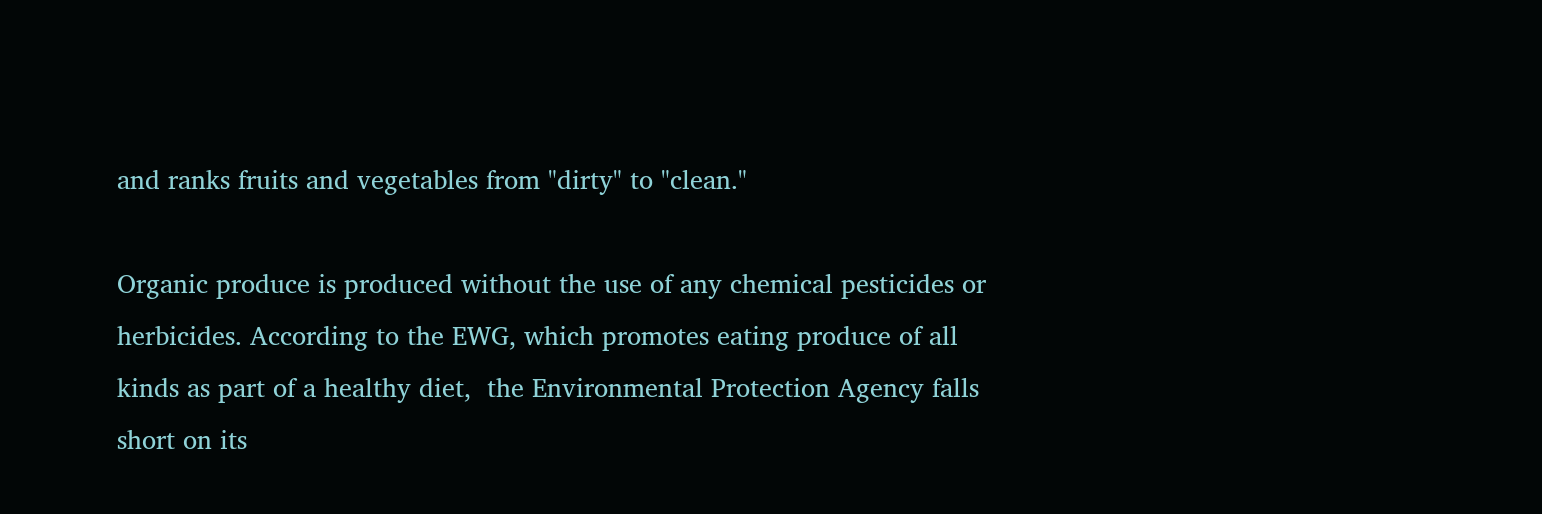and ranks fruits and vegetables from "dirty" to "clean."

Organic produce is produced without the use of any chemical pesticides or herbicides. According to the EWG, which promotes eating produce of all kinds as part of a healthy diet,  the Environmental Protection Agency falls short on its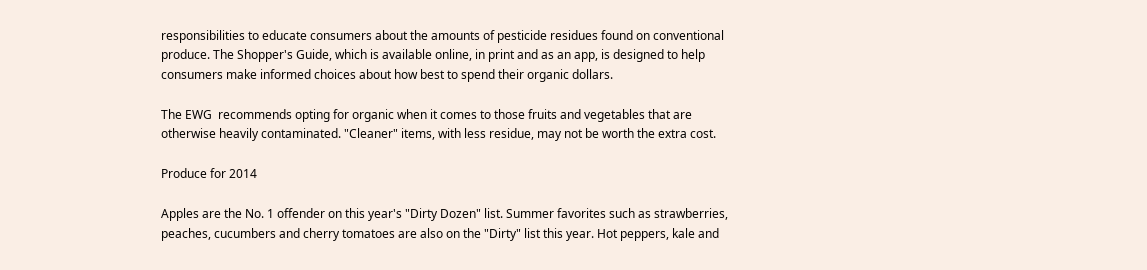responsibilities to educate consumers about the amounts of pesticide residues found on conventional produce. The Shopper's Guide, which is available online, in print and as an app, is designed to help consumers make informed choices about how best to spend their organic dollars.

The EWG  recommends opting for organic when it comes to those fruits and vegetables that are otherwise heavily contaminated. "Cleaner" items, with less residue, may not be worth the extra cost.

Produce for 2014

Apples are the No. 1 offender on this year's "Dirty Dozen" list. Summer favorites such as strawberries, peaches, cucumbers and cherry tomatoes are also on the "Dirty" list this year. Hot peppers, kale and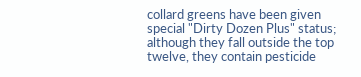collard greens have been given special "Dirty Dozen Plus" status; although they fall outside the top twelve, they contain pesticide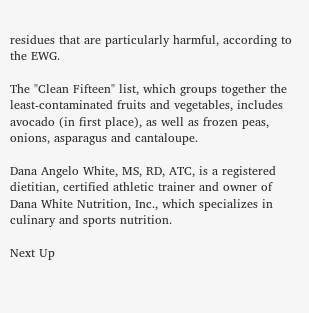residues that are particularly harmful, according to the EWG.

The "Clean Fifteen" list, which groups together the least-contaminated fruits and vegetables, includes avocado (in first place), as well as frozen peas, onions, asparagus and cantaloupe.

Dana Angelo White, MS, RD, ATC, is a registered dietitian, certified athletic trainer and owner of Dana White Nutrition, Inc., which specializes in culinary and sports nutrition.

Next Up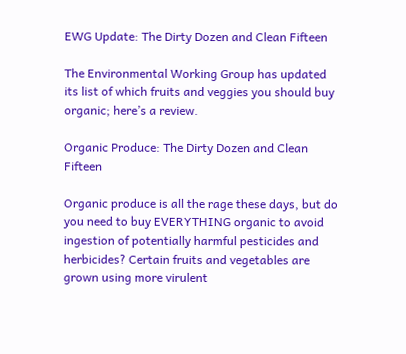EWG Update: The Dirty Dozen and Clean Fifteen

The Environmental Working Group has updated its list of which fruits and veggies you should buy organic; here’s a review.

Organic Produce: The Dirty Dozen and Clean Fifteen

Organic produce is all the rage these days, but do you need to buy EVERYTHING organic to avoid ingestion of potentially harmful pesticides and herbicides? Certain fruits and vegetables are grown using more virulent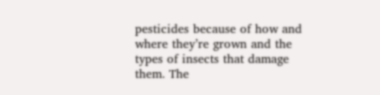pesticides because of how and where they’re grown and the types of insects that damage them. The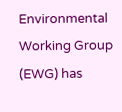Environmental Working Group (EWG) has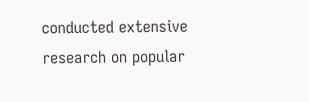conducted extensive research on popular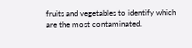fruits and vegetables to identify which are the most contaminated.